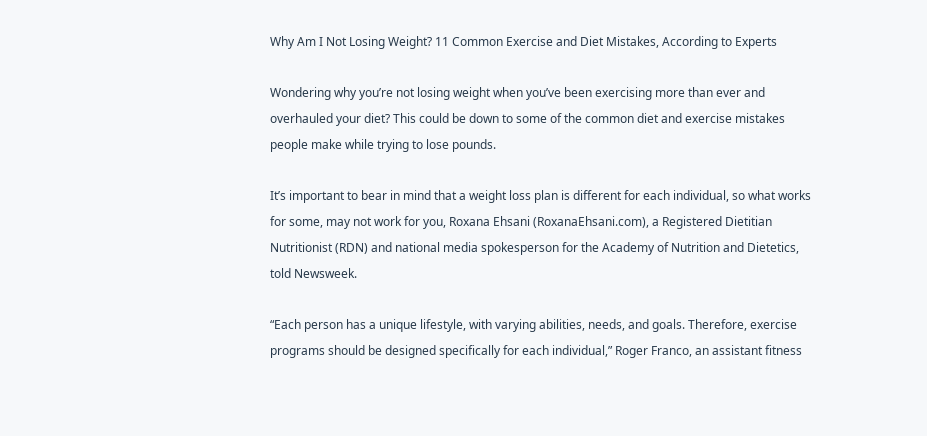Why Am I Not Losing Weight? 11 Common Exercise and Diet Mistakes, According to Experts

Wondering why you’re not losing weight when you’ve been exercising more than ever and overhauled your diet? This could be down to some of the common diet and exercise mistakes people make while trying to lose pounds.

It’s important to bear in mind that a weight loss plan is different for each individual, so what works for some, may not work for you, Roxana Ehsani (RoxanaEhsani.com), a Registered Dietitian Nutritionist (RDN) and national media spokesperson for the Academy of Nutrition and Dietetics, told Newsweek.

“Each person has a unique lifestyle, with varying abilities, needs, and goals. Therefore, exercise programs should be designed specifically for each individual,” Roger Franco, an assistant fitness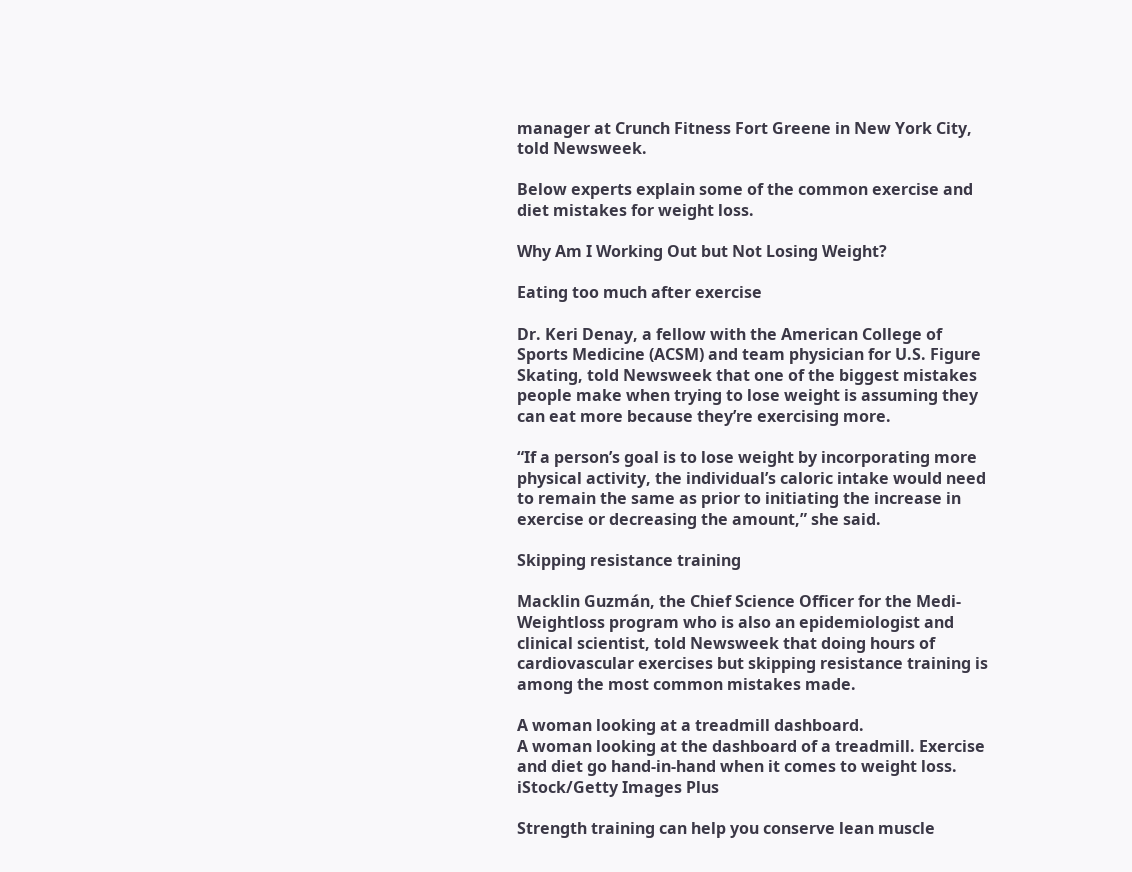manager at Crunch Fitness Fort Greene in New York City, told Newsweek.

Below experts explain some of the common exercise and diet mistakes for weight loss.

Why Am I Working Out but Not Losing Weight?

Eating too much after exercise

Dr. Keri Denay, a fellow with the American College of Sports Medicine (ACSM) and team physician for U.S. Figure Skating, told Newsweek that one of the biggest mistakes people make when trying to lose weight is assuming they can eat more because they’re exercising more.

“If a person’s goal is to lose weight by incorporating more physical activity, the individual’s caloric intake would need to remain the same as prior to initiating the increase in exercise or decreasing the amount,” she said.

Skipping resistance training

Macklin Guzmán, the Chief Science Officer for the Medi-Weightloss program who is also an epidemiologist and clinical scientist, told Newsweek that doing hours of cardiovascular exercises but skipping resistance training is among the most common mistakes made.

A woman looking at a treadmill dashboard.
A woman looking at the dashboard of a treadmill. Exercise and diet go hand-in-hand when it comes to weight loss.
iStock/Getty Images Plus

Strength training can help you conserve lean muscle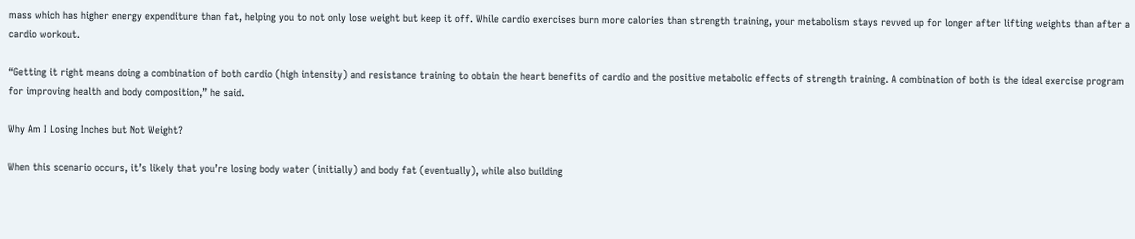mass which has higher energy expenditure than fat, helping you to not only lose weight but keep it off. While cardio exercises burn more calories than strength training, your metabolism stays revved up for longer after lifting weights than after a cardio workout.

“Getting it right means doing a combination of both cardio (high intensity) and resistance training to obtain the heart benefits of cardio and the positive metabolic effects of strength training. A combination of both is the ideal exercise program for improving health and body composition,” he said.

Why Am I Losing Inches but Not Weight?

When this scenario occurs, it’s likely that you’re losing body water (initially) and body fat (eventually), while also building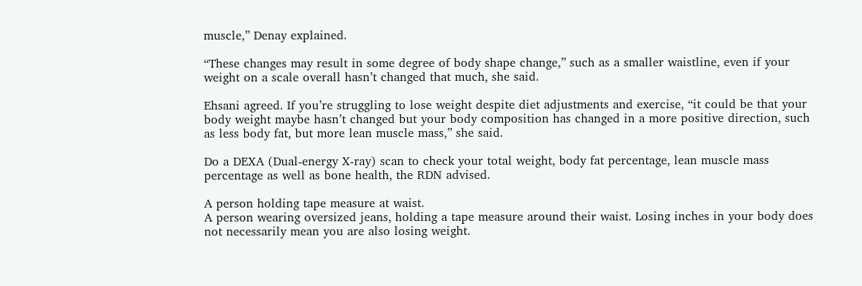muscle,” Denay explained.

“These changes may result in some degree of body shape change,” such as a smaller waistline, even if your weight on a scale overall hasn’t changed that much, she said.

Ehsani agreed. If you’re struggling to lose weight despite diet adjustments and exercise, “it could be that your body weight maybe hasn’t changed but your body composition has changed in a more positive direction, such as less body fat, but more lean muscle mass,” she said.

Do a DEXA (Dual-energy X-ray) scan to check your total weight, body fat percentage, lean muscle mass percentage as well as bone health, the RDN advised.

A person holding tape measure at waist.
A person wearing oversized jeans, holding a tape measure around their waist. Losing inches in your body does not necessarily mean you are also losing weight.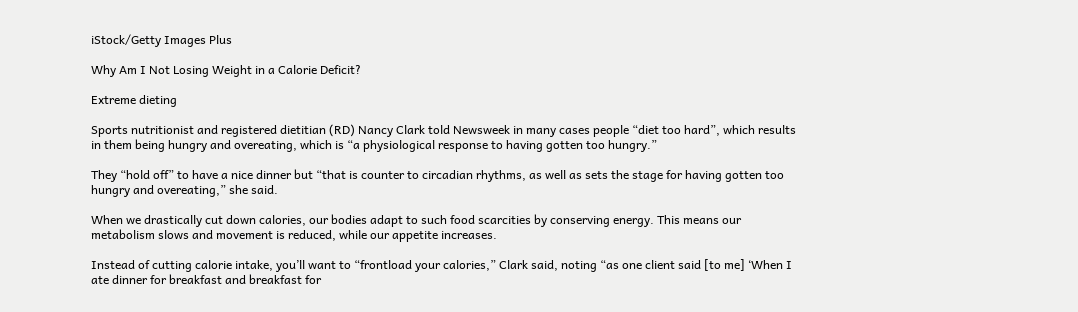iStock/Getty Images Plus

Why Am I Not Losing Weight in a Calorie Deficit?

Extreme dieting

Sports nutritionist and registered dietitian (RD) Nancy Clark told Newsweek in many cases people “diet too hard”, which results in them being hungry and overeating, which is “a physiological response to having gotten too hungry.”

They “hold off” to have a nice dinner but “that is counter to circadian rhythms, as well as sets the stage for having gotten too hungry and overeating,” she said.

When we drastically cut down calories, our bodies adapt to such food scarcities by conserving energy. This means our metabolism slows and movement is reduced, while our appetite increases.

Instead of cutting calorie intake, you’ll want to “frontload your calories,” Clark said, noting “as one client said [to me] ‘When I ate dinner for breakfast and breakfast for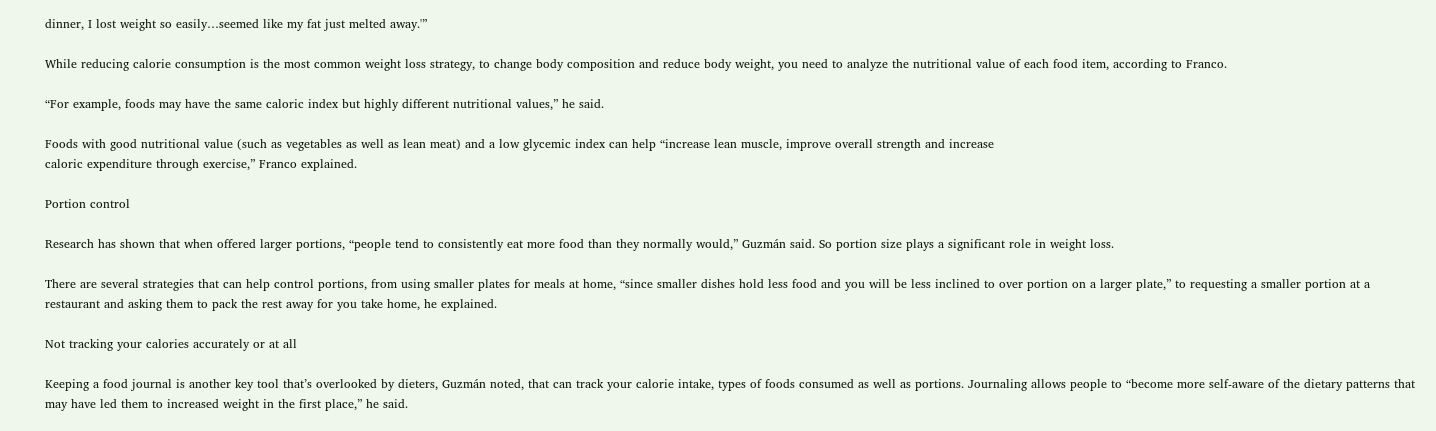dinner, I lost weight so easily…seemed like my fat just melted away.'”

While reducing calorie consumption is the most common weight loss strategy, to change body composition and reduce body weight, you need to analyze the nutritional value of each food item, according to Franco.

“For example, foods may have the same caloric index but highly different nutritional values,” he said.

Foods with good nutritional value (such as vegetables as well as lean meat) and a low glycemic index can help “increase lean muscle, improve overall strength and increase
caloric expenditure through exercise,” Franco explained.

Portion control

Research has shown that when offered larger portions, “people tend to consistently eat more food than they normally would,” Guzmán said. So portion size plays a significant role in weight loss.

There are several strategies that can help control portions, from using smaller plates for meals at home, “since smaller dishes hold less food and you will be less inclined to over portion on a larger plate,” to requesting a smaller portion at a restaurant and asking them to pack the rest away for you take home, he explained.

Not tracking your calories accurately or at all

Keeping a food journal is another key tool that’s overlooked by dieters, Guzmán noted, that can track your calorie intake, types of foods consumed as well as portions. Journaling allows people to “become more self-aware of the dietary patterns that may have led them to increased weight in the first place,” he said.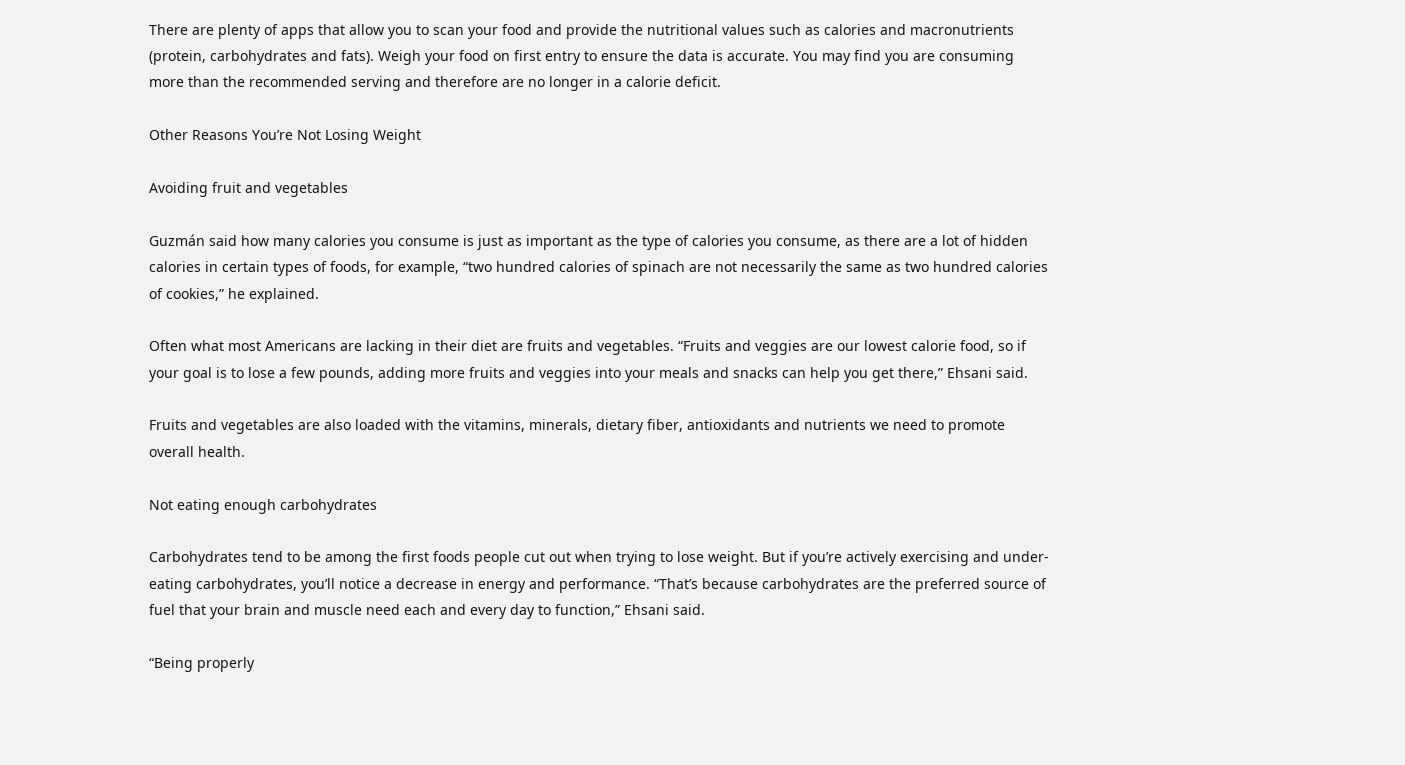There are plenty of apps that allow you to scan your food and provide the nutritional values such as calories and macronutrients (protein, carbohydrates and fats). Weigh your food on first entry to ensure the data is accurate. You may find you are consuming more than the recommended serving and therefore are no longer in a calorie deficit.

Other Reasons You’re Not Losing Weight

Avoiding fruit and vegetables

Guzmán said how many calories you consume is just as important as the type of calories you consume, as there are a lot of hidden calories in certain types of foods, for example, “two hundred calories of spinach are not necessarily the same as two hundred calories of cookies,” he explained.

Often what most Americans are lacking in their diet are fruits and vegetables. “Fruits and veggies are our lowest calorie food, so if your goal is to lose a few pounds, adding more fruits and veggies into your meals and snacks can help you get there,” Ehsani said.

Fruits and vegetables are also loaded with the vitamins, minerals, dietary fiber, antioxidants and nutrients we need to promote overall health.

Not eating enough carbohydrates

Carbohydrates tend to be among the first foods people cut out when trying to lose weight. But if you’re actively exercising and under-eating carbohydrates, you’ll notice a decrease in energy and performance. “That’s because carbohydrates are the preferred source of fuel that your brain and muscle need each and every day to function,” Ehsani said.

“Being properly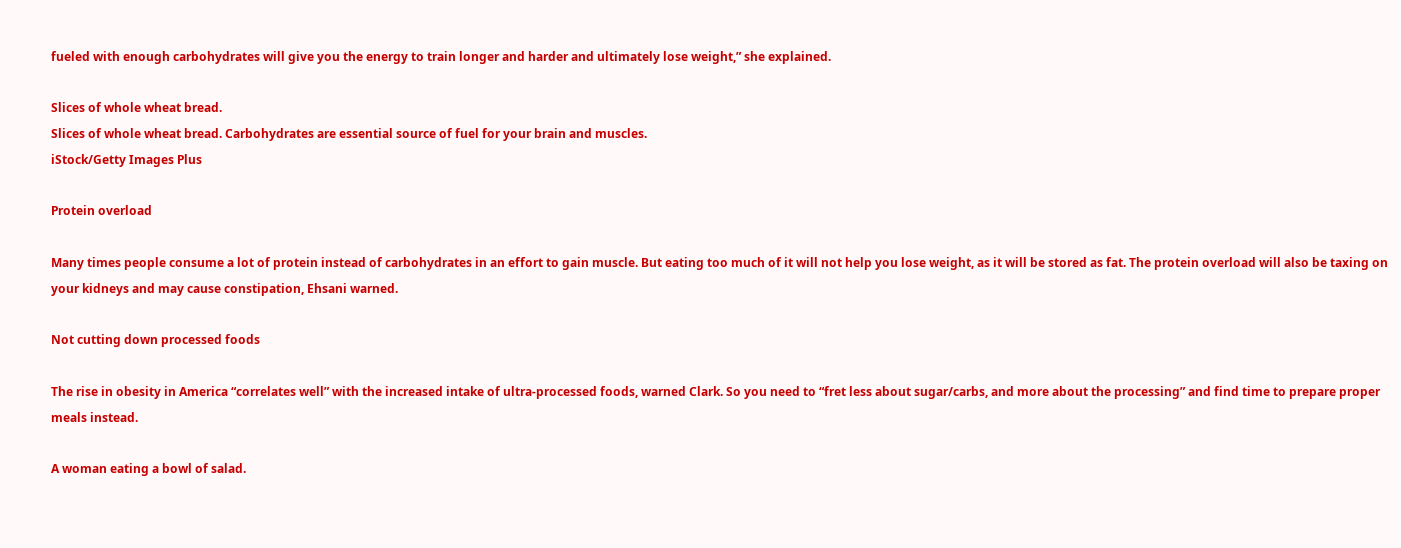fueled with enough carbohydrates will give you the energy to train longer and harder and ultimately lose weight,” she explained.

Slices of whole wheat bread.
Slices of whole wheat bread. Carbohydrates are essential source of fuel for your brain and muscles.
iStock/Getty Images Plus

Protein overload

Many times people consume a lot of protein instead of carbohydrates in an effort to gain muscle. But eating too much of it will not help you lose weight, as it will be stored as fat. The protein overload will also be taxing on your kidneys and may cause constipation, Ehsani warned.

Not cutting down processed foods

The rise in obesity in America “correlates well” with the increased intake of ultra-processed foods, warned Clark. So you need to “fret less about sugar/carbs, and more about the processing” and find time to prepare proper meals instead.

A woman eating a bowl of salad.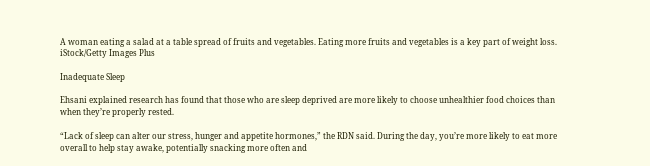A woman eating a salad at a table spread of fruits and vegetables. Eating more fruits and vegetables is a key part of weight loss.
iStock/Getty Images Plus

Inadequate Sleep

Ehsani explained research has found that those who are sleep deprived are more likely to choose unhealthier food choices than when they’re properly rested.

“Lack of sleep can alter our stress, hunger and appetite hormones,” the RDN said. During the day, you’re more likely to eat more overall to help stay awake, potentially snacking more often and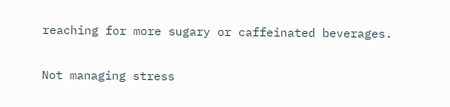reaching for more sugary or caffeinated beverages.

Not managing stress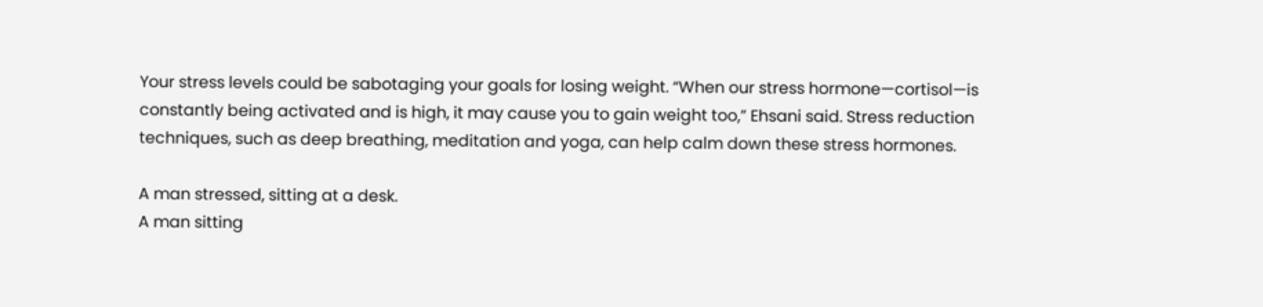Your stress levels could be sabotaging your goals for losing weight. “When our stress hormone—cortisol—is constantly being activated and is high, it may cause you to gain weight too,” Ehsani said. Stress reduction techniques, such as deep breathing, meditation and yoga, can help calm down these stress hormones.

A man stressed, sitting at a desk.
A man sitting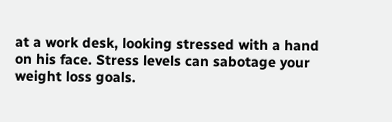at a work desk, looking stressed with a hand on his face. Stress levels can sabotage your weight loss goals.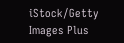iStock/Getty Images Plus